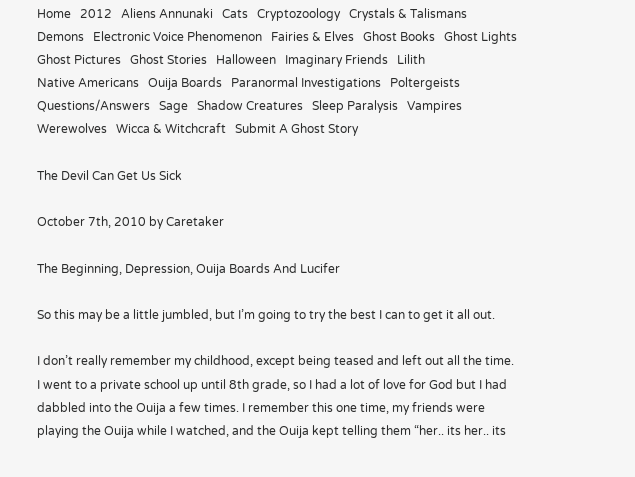Home   2012   Aliens Annunaki   Cats   Cryptozoology   Crystals & Talismans   Demons   Electronic Voice Phenomenon   Fairies & Elves   Ghost Books   Ghost Lights   Ghost Pictures   Ghost Stories   Halloween   Imaginary Friends   Lilith
Native Americans   Ouija Boards   Paranormal Investigations   Poltergeists   Questions/Answers   Sage   Shadow Creatures   Sleep Paralysis   Vampires   Werewolves   Wicca & Witchcraft   Submit A Ghost Story

The Devil Can Get Us Sick

October 7th, 2010 by Caretaker

The Beginning, Depression, Ouija Boards And Lucifer

So this may be a little jumbled, but I’m going to try the best I can to get it all out.

I don’t really remember my childhood, except being teased and left out all the time. I went to a private school up until 8th grade, so I had a lot of love for God but I had dabbled into the Ouija a few times. I remember this one time, my friends were playing the Ouija while I watched, and the Ouija kept telling them “her.. its her.. its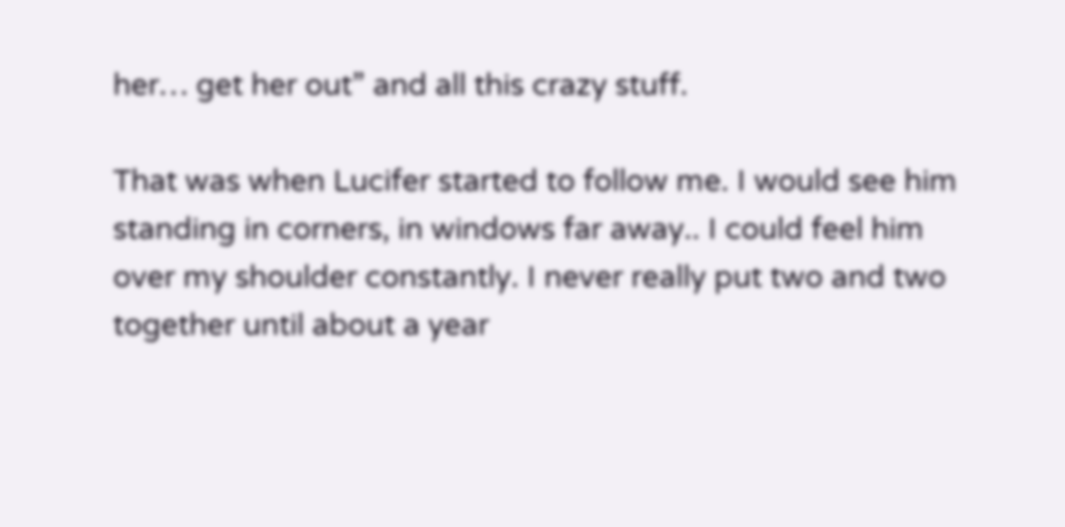her… get her out” and all this crazy stuff.

That was when Lucifer started to follow me. I would see him standing in corners, in windows far away.. I could feel him over my shoulder constantly. I never really put two and two together until about a year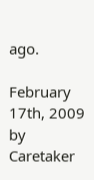ago.

February 17th, 2009 by Caretaker